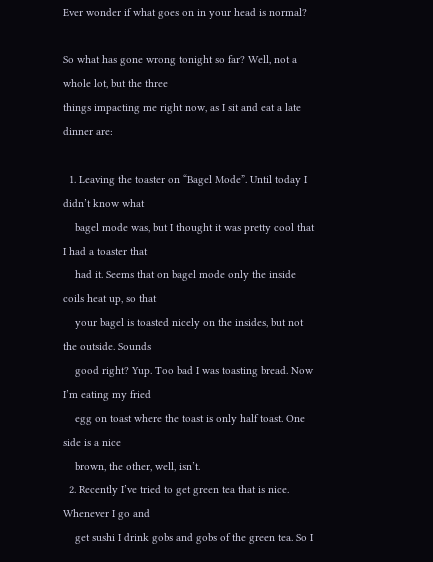Ever wonder if what goes on in your head is normal?

So what has gone wrong tonight so far? Well, not a whole lot, but the three
things impacting me right now, as I sit and eat a late dinner are:

  1. Leaving the toaster on “Bagel Mode”. Until today I didn’t know what
    bagel mode was, but I thought it was pretty cool that I had a toaster that
    had it. Seems that on bagel mode only the inside coils heat up, so that
    your bagel is toasted nicely on the insides, but not the outside. Sounds
    good right? Yup. Too bad I was toasting bread. Now I’m eating my fried
    egg on toast where the toast is only half toast. One side is a nice
    brown, the other, well, isn’t.
  2. Recently I’ve tried to get green tea that is nice. Whenever I go and
    get sushi I drink gobs and gobs of the green tea. So I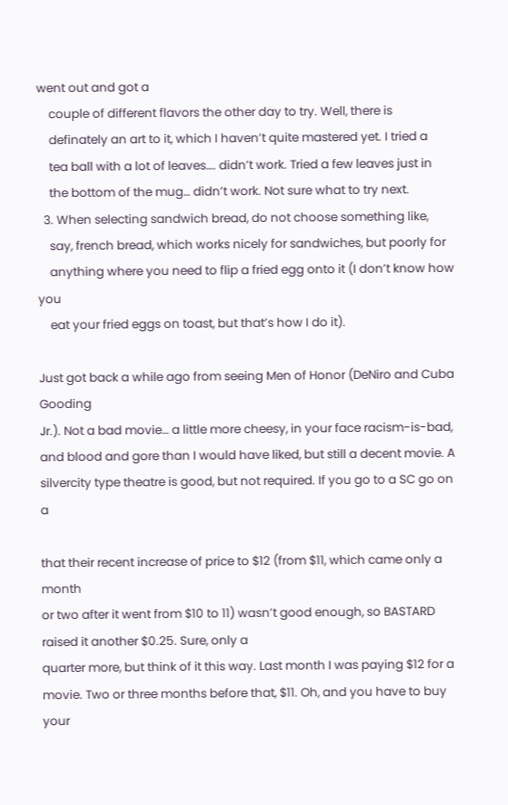went out and got a
    couple of different flavors the other day to try. Well, there is
    definately an art to it, which I haven’t quite mastered yet. I tried a
    tea ball with a lot of leaves…. didn’t work. Tried a few leaves just in
    the bottom of the mug… didn’t work. Not sure what to try next.
  3. When selecting sandwich bread, do not choose something like,
    say, french bread, which works nicely for sandwiches, but poorly for
    anything where you need to flip a fried egg onto it (I don’t know how you
    eat your fried eggs on toast, but that’s how I do it).

Just got back a while ago from seeing Men of Honor (DeNiro and Cuba Gooding
Jr.). Not a bad movie… a little more cheesy, in your face racism-is-bad,
and blood and gore than I would have liked, but still a decent movie. A
silvercity type theatre is good, but not required. If you go to a SC go on a

that their recent increase of price to $12 (from $11, which came only a month
or two after it went from $10 to 11) wasn’t good enough, so BASTARD
raised it another $0.25. Sure, only a
quarter more, but think of it this way. Last month I was paying $12 for a
movie. Two or three months before that, $11. Oh, and you have to buy your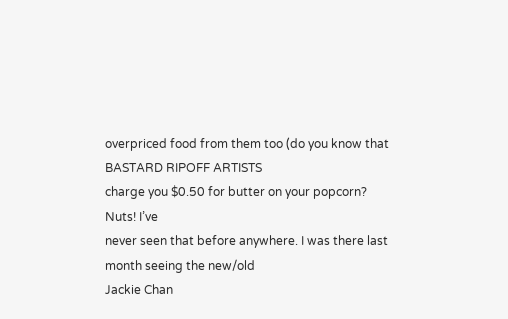overpriced food from them too (do you know that BASTARD RIPOFF ARTISTS
charge you $0.50 for butter on your popcorn? Nuts! I’ve
never seen that before anywhere. I was there last month seeing the new/old
Jackie Chan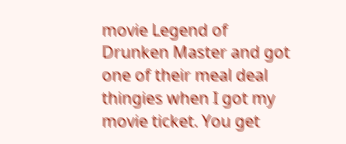movie Legend of Drunken Master and got one of their meal deal
thingies when I got my movie ticket. You get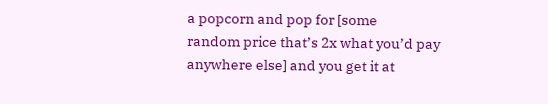a popcorn and pop for [some
random price that’s 2x what you’d pay anywhere else] and you get it at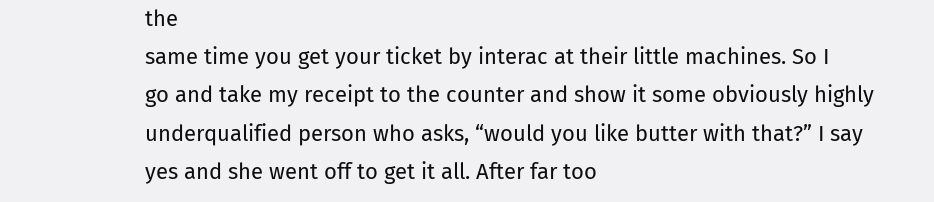the
same time you get your ticket by interac at their little machines. So I
go and take my receipt to the counter and show it some obviously highly
underqualified person who asks, “would you like butter with that?” I say
yes and she went off to get it all. After far too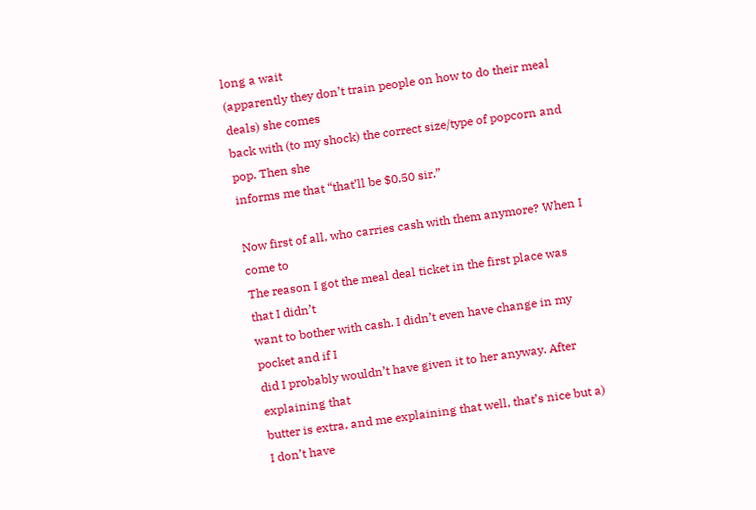long a wait
(apparently they don’t train people on how to do their meal deals) she comes
back with (to my shock) the correct size/type of popcorn and pop. Then she
informs me that “that’ll be $0.50 sir.”

Now first of all, who carries cash with them anymore? When I come to
The reason I got the meal deal ticket in the first place was that I didn’t
want to bother with cash. I didn’t even have change in my pocket and if I
did I probably wouldn’t have given it to her anyway. After explaining that
butter is extra, and me explaining that well, that’s nice but a) I don’t have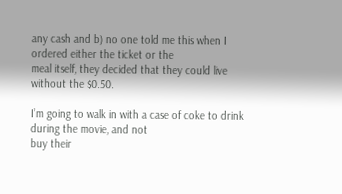any cash and b) no one told me this when I ordered either the ticket or the
meal itself, they decided that they could live without the $0.50.

I’m going to walk in with a case of coke to drink during the movie, and not
buy their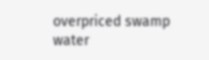overpriced swamp water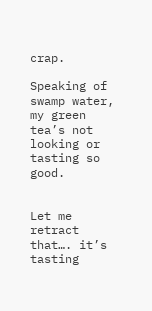crap.

Speaking of swamp water, my green tea’s not looking or tasting so good.


Let me retract that…. it’s tasting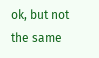ok, but not the same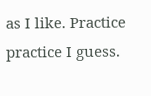as I like. Practice
practice I guess.